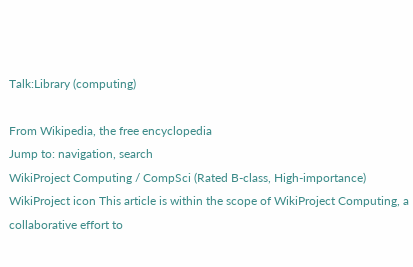Talk:Library (computing)

From Wikipedia, the free encyclopedia
Jump to: navigation, search
WikiProject Computing / CompSci (Rated B-class, High-importance)
WikiProject icon This article is within the scope of WikiProject Computing, a collaborative effort to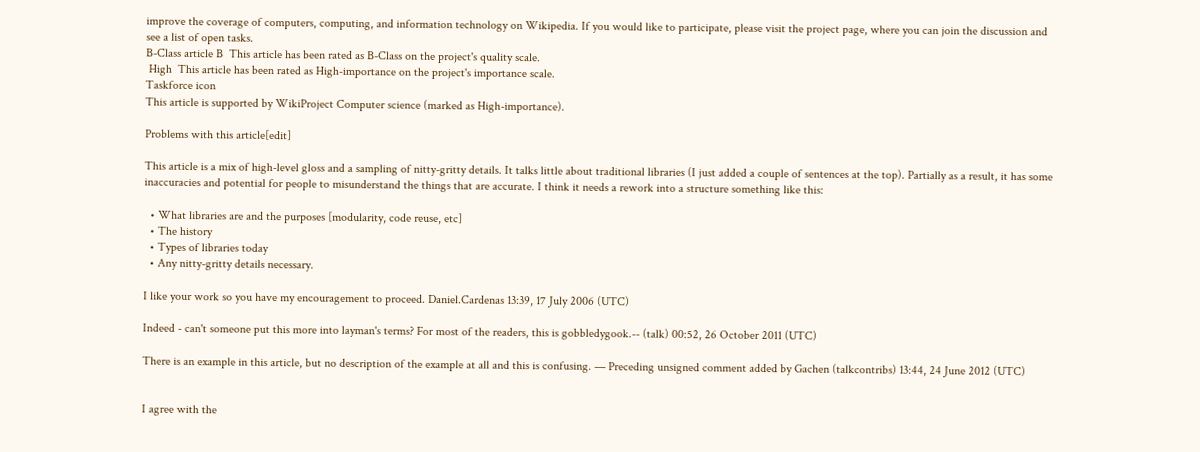improve the coverage of computers, computing, and information technology on Wikipedia. If you would like to participate, please visit the project page, where you can join the discussion and see a list of open tasks.
B-Class article B  This article has been rated as B-Class on the project's quality scale.
 High  This article has been rated as High-importance on the project's importance scale.
Taskforce icon
This article is supported by WikiProject Computer science (marked as High-importance).

Problems with this article[edit]

This article is a mix of high-level gloss and a sampling of nitty-gritty details. It talks little about traditional libraries (I just added a couple of sentences at the top). Partially as a result, it has some inaccuracies and potential for people to misunderstand the things that are accurate. I think it needs a rework into a structure something like this:

  • What libraries are and the purposes [modularity, code reuse, etc]
  • The history
  • Types of libraries today
  • Any nitty-gritty details necessary.

I like your work so you have my encouragement to proceed. Daniel.Cardenas 13:39, 17 July 2006 (UTC)

Indeed - can't someone put this more into layman's terms? For most of the readers, this is gobbledygook.-- (talk) 00:52, 26 October 2011 (UTC)

There is an example in this article, but no description of the example at all and this is confusing. — Preceding unsigned comment added by Gachen (talkcontribs) 13:44, 24 June 2012 (UTC)


I agree with the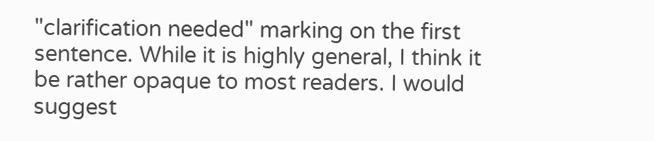"clarification needed" marking on the first sentence. While it is highly general, I think it be rather opaque to most readers. I would suggest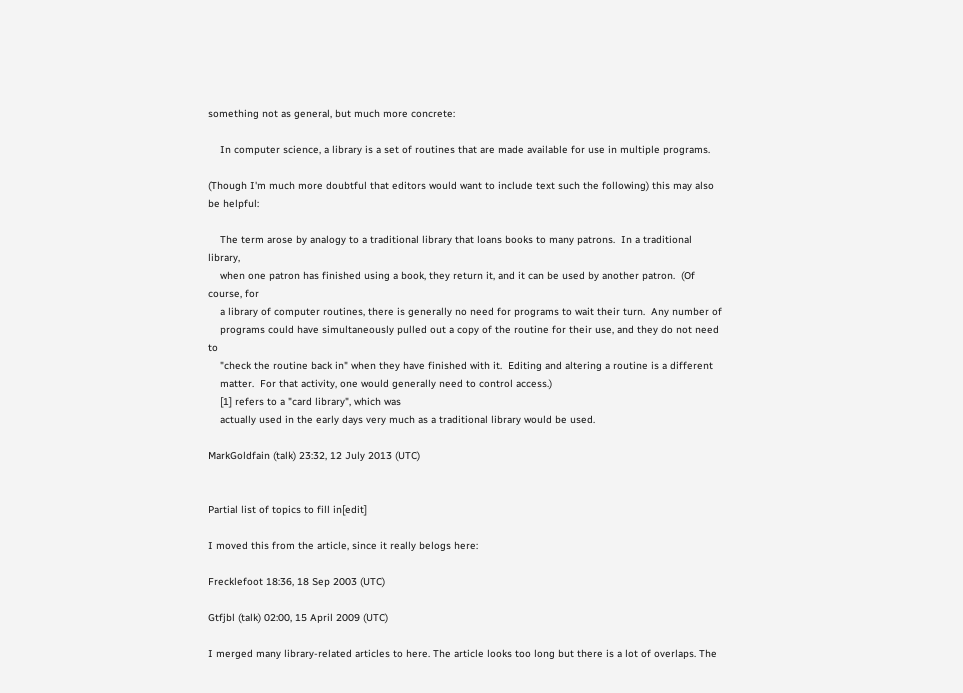something not as general, but much more concrete:

    In computer science, a library is a set of routines that are made available for use in multiple programs.

(Though I'm much more doubtful that editors would want to include text such the following) this may also be helpful:

    The term arose by analogy to a traditional library that loans books to many patrons.  In a traditional library,
    when one patron has finished using a book, they return it, and it can be used by another patron.  (Of course, for
    a library of computer routines, there is generally no need for programs to wait their turn.  Any number of
    programs could have simultaneously pulled out a copy of the routine for their use, and they do not need to
    "check the routine back in" when they have finished with it.  Editing and altering a routine is a different
    matter.  For that activity, one would generally need to control access.)
    [1] refers to a "card library", which was
    actually used in the early days very much as a traditional library would be used.

MarkGoldfain (talk) 23:32, 12 July 2013 (UTC)


Partial list of topics to fill in[edit]

I moved this from the article, since it really belogs here:

Frecklefoot 18:36, 18 Sep 2003 (UTC)

Gtfjbl (talk) 02:00, 15 April 2009 (UTC)

I merged many library-related articles to here. The article looks too long but there is a lot of overlaps. The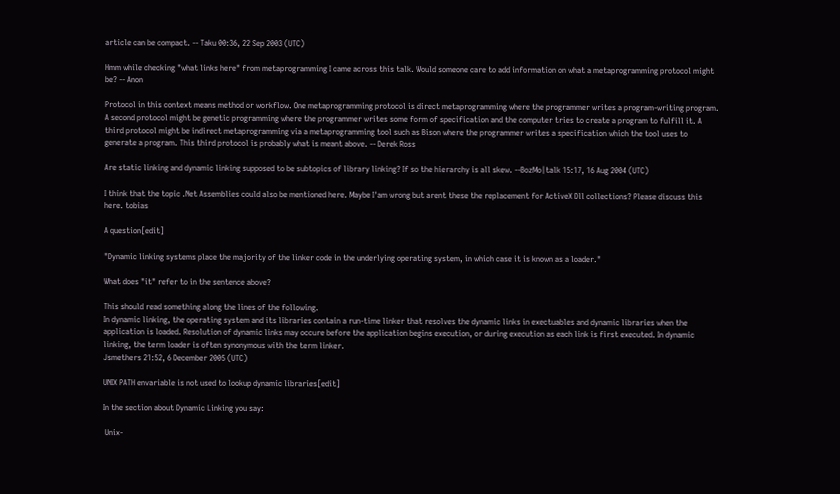article can be compact. -- Taku 00:36, 22 Sep 2003 (UTC)

Hmm while checking "what links here" from metaprogramming I came across this talk. Would someone care to add information on what a metaprogramming protocol might be? -- Anon

Protocol in this context means method or workflow. One metaprogramming protocol is direct metaprogramming where the programmer writes a program-writing program. A second protocol might be genetic programming where the programmer writes some form of specification and the computer tries to create a program to fulfill it. A third protocol might be indirect metaprogramming via a metaprogramming tool such as Bison where the programmer writes a specification which the tool uses to generate a program. This third protocol is probably what is meant above. -- Derek Ross

Are static linking and dynamic linking supposed to be subtopics of library linking? If so the hierarchy is all skew. --BozMo|talk 15:17, 16 Aug 2004 (UTC)

I think that the topic .Net Assemblies could also be mentioned here. Maybe I'am wrong but arent these the replacement for ActiveX Dll collections? Please discuss this here. tobias

A question[edit]

"Dynamic linking systems place the majority of the linker code in the underlying operating system, in which case it is known as a loader."

What does "it" refer to in the sentence above?

This should read something along the lines of the following.
In dynamic linking, the operating system and its libraries contain a run-time linker that resolves the dynamic links in exectuables and dynamic libraries when the application is loaded. Resolution of dynamic links may occure before the application begins execution, or during execution as each link is first executed. In dynamic linking, the term loader is often synonymous with the term linker.
Jsmethers 21:52, 6 December 2005 (UTC)

UNIX PATH envariable is not used to lookup dynamic libraries[edit]

In the section about Dynamic Linking you say:

 Unix-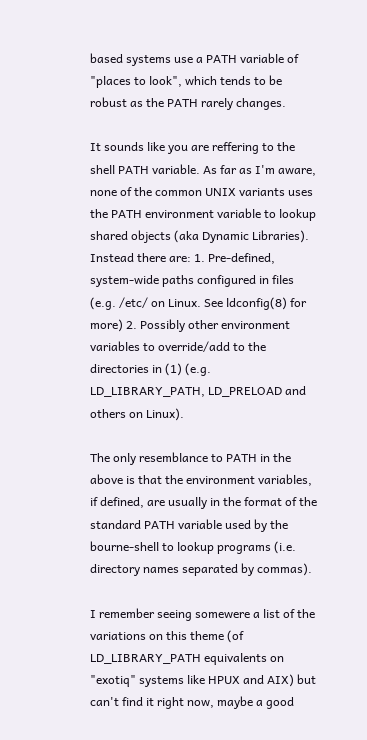based systems use a PATH variable of "places to look", which tends to be robust as the PATH rarely changes.

It sounds like you are reffering to the shell PATH variable. As far as I'm aware, none of the common UNIX variants uses the PATH environment variable to lookup shared objects (aka Dynamic Libraries). Instead there are: 1. Pre-defined, system-wide paths configured in files (e.g. /etc/ on Linux. See ldconfig(8) for more) 2. Possibly other environment variables to override/add to the directories in (1) (e.g. LD_LIBRARY_PATH, LD_PRELOAD and others on Linux).

The only resemblance to PATH in the above is that the environment variables, if defined, are usually in the format of the standard PATH variable used by the bourne-shell to lookup programs (i.e. directory names separated by commas).

I remember seeing somewere a list of the variations on this theme (of LD_LIBRARY_PATH equivalents on "exotiq" systems like HPUX and AIX) but can't find it right now, maybe a good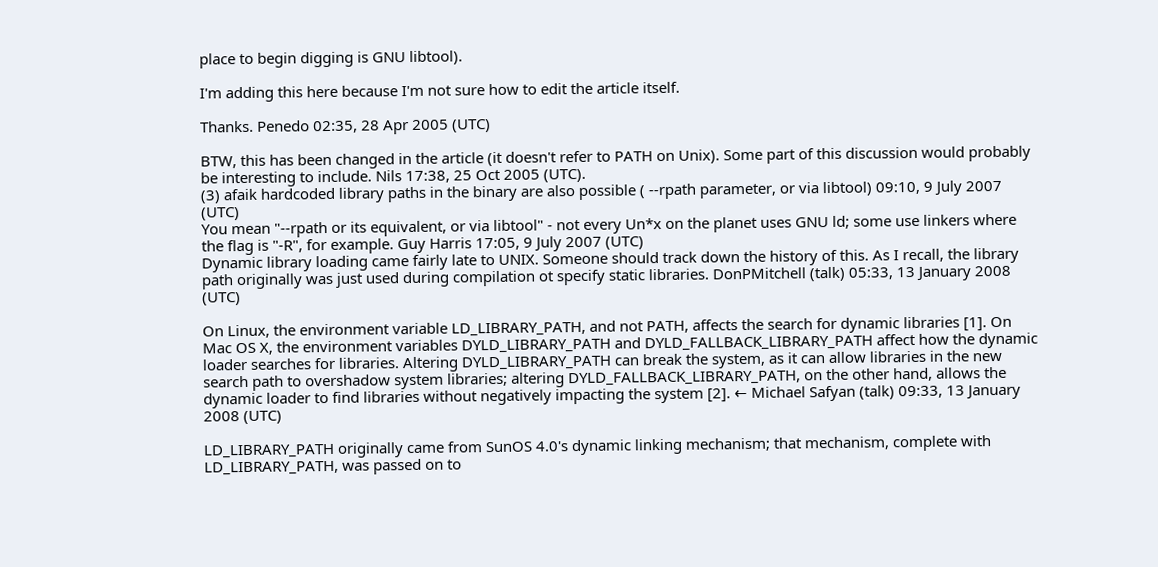place to begin digging is GNU libtool).

I'm adding this here because I'm not sure how to edit the article itself.

Thanks. Penedo 02:35, 28 Apr 2005 (UTC)

BTW, this has been changed in the article (it doesn't refer to PATH on Unix). Some part of this discussion would probably be interesting to include. Nils 17:38, 25 Oct 2005 (UTC).
(3) afaik hardcoded library paths in the binary are also possible ( --rpath parameter, or via libtool) 09:10, 9 July 2007 (UTC)
You mean "--rpath or its equivalent, or via libtool" - not every Un*x on the planet uses GNU ld; some use linkers where the flag is "-R", for example. Guy Harris 17:05, 9 July 2007 (UTC)
Dynamic library loading came fairly late to UNIX. Someone should track down the history of this. As I recall, the library path originally was just used during compilation ot specify static libraries. DonPMitchell (talk) 05:33, 13 January 2008 (UTC)

On Linux, the environment variable LD_LIBRARY_PATH, and not PATH, affects the search for dynamic libraries [1]. On Mac OS X, the environment variables DYLD_LIBRARY_PATH and DYLD_FALLBACK_LIBRARY_PATH affect how the dynamic loader searches for libraries. Altering DYLD_LIBRARY_PATH can break the system, as it can allow libraries in the new search path to overshadow system libraries; altering DYLD_FALLBACK_LIBRARY_PATH, on the other hand, allows the dynamic loader to find libraries without negatively impacting the system [2]. ← Michael Safyan (talk) 09:33, 13 January 2008 (UTC)

LD_LIBRARY_PATH originally came from SunOS 4.0's dynamic linking mechanism; that mechanism, complete with LD_LIBRARY_PATH, was passed on to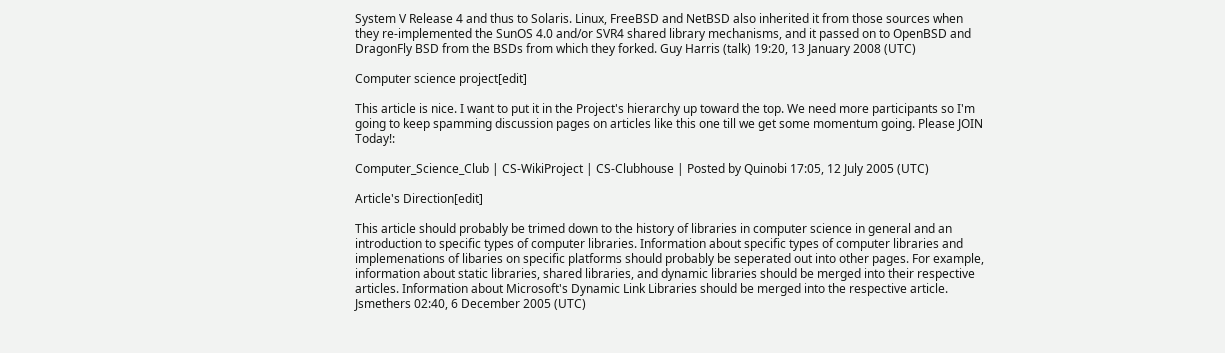System V Release 4 and thus to Solaris. Linux, FreeBSD and NetBSD also inherited it from those sources when they re-implemented the SunOS 4.0 and/or SVR4 shared library mechanisms, and it passed on to OpenBSD and DragonFly BSD from the BSDs from which they forked. Guy Harris (talk) 19:20, 13 January 2008 (UTC)

Computer science project[edit]

This article is nice. I want to put it in the Project's hierarchy up toward the top. We need more participants so I'm going to keep spamming discussion pages on articles like this one till we get some momentum going. Please JOIN Today!:

Computer_Science_Club | CS-WikiProject | CS-Clubhouse | Posted by Quinobi 17:05, 12 July 2005 (UTC)

Article's Direction[edit]

This article should probably be trimed down to the history of libraries in computer science in general and an introduction to specific types of computer libraries. Information about specific types of computer libraries and implemenations of libaries on specific platforms should probably be seperated out into other pages. For example, information about static libraries, shared libraries, and dynamic libraries should be merged into their respective articles. Information about Microsoft's Dynamic Link Libraries should be merged into the respective article. Jsmethers 02:40, 6 December 2005 (UTC)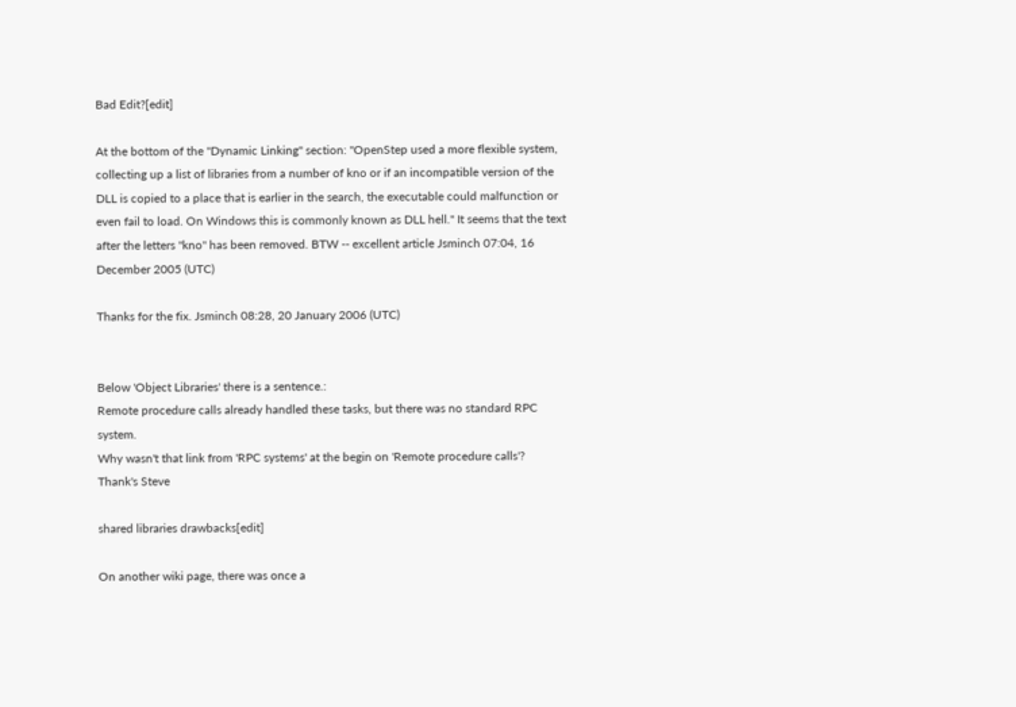Bad Edit?[edit]

At the bottom of the "Dynamic Linking" section: "OpenStep used a more flexible system, collecting up a list of libraries from a number of kno or if an incompatible version of the DLL is copied to a place that is earlier in the search, the executable could malfunction or even fail to load. On Windows this is commonly known as DLL hell." It seems that the text after the letters "kno" has been removed. BTW -- excellent article Jsminch 07:04, 16 December 2005 (UTC)

Thanks for the fix. Jsminch 08:28, 20 January 2006 (UTC)


Below 'Object Libraries' there is a sentence.:
Remote procedure calls already handled these tasks, but there was no standard RPC system.
Why wasn't that link from 'RPC systems' at the begin on 'Remote procedure calls'?
Thank's Steve

shared libraries drawbacks[edit]

On another wiki page, there was once a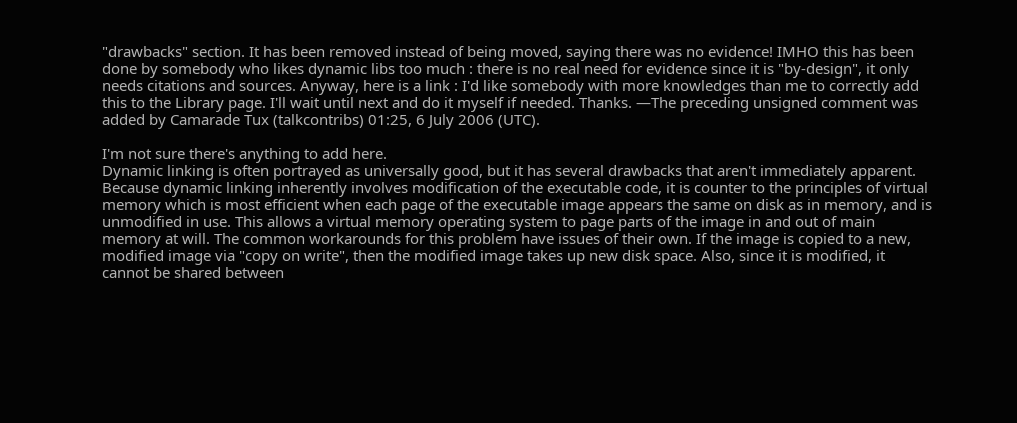"drawbacks" section. It has been removed instead of being moved, saying there was no evidence! IMHO this has been done by somebody who likes dynamic libs too much : there is no real need for evidence since it is "by-design", it only needs citations and sources. Anyway, here is a link : I'd like somebody with more knowledges than me to correctly add this to the Library page. I'll wait until next and do it myself if needed. Thanks. —The preceding unsigned comment was added by Camarade Tux (talkcontribs) 01:25, 6 July 2006 (UTC).

I'm not sure there's anything to add here.
Dynamic linking is often portrayed as universally good, but it has several drawbacks that aren't immediately apparent. Because dynamic linking inherently involves modification of the executable code, it is counter to the principles of virtual memory which is most efficient when each page of the executable image appears the same on disk as in memory, and is unmodified in use. This allows a virtual memory operating system to page parts of the image in and out of main memory at will. The common workarounds for this problem have issues of their own. If the image is copied to a new, modified image via "copy on write", then the modified image takes up new disk space. Also, since it is modified, it cannot be shared between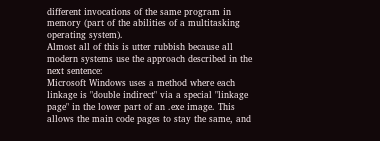different invocations of the same program in memory (part of the abilities of a multitasking operating system).
Almost all of this is utter rubbish because all modern systems use the approach described in the next sentence:
Microsoft Windows uses a method where each linkage is "double indirect" via a special "linkage page" in the lower part of an .exe image. This allows the main code pages to stay the same, and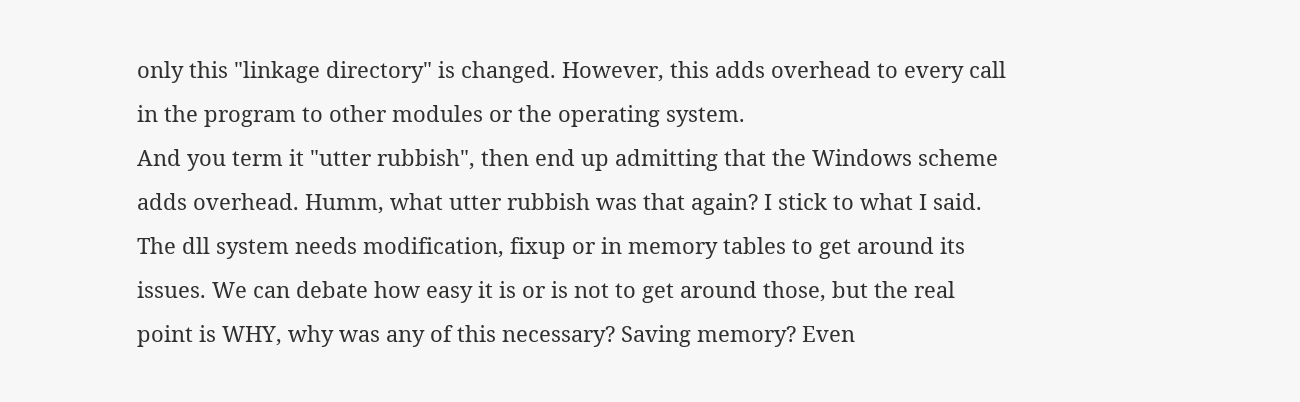only this "linkage directory" is changed. However, this adds overhead to every call in the program to other modules or the operating system.
And you term it "utter rubbish", then end up admitting that the Windows scheme adds overhead. Humm, what utter rubbish was that again? I stick to what I said. The dll system needs modification, fixup or in memory tables to get around its issues. We can debate how easy it is or is not to get around those, but the real point is WHY, why was any of this necessary? Saving memory? Even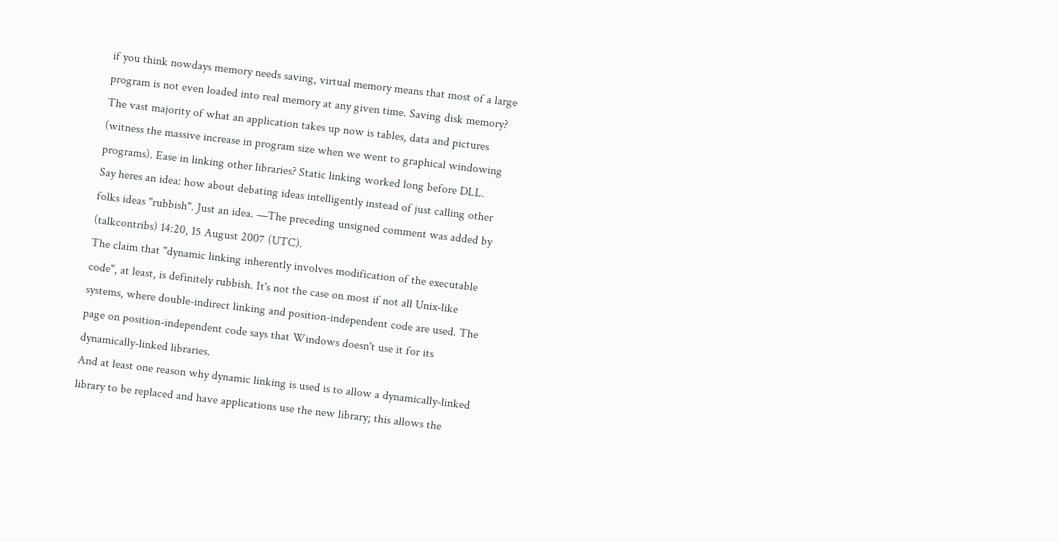if you think nowdays memory needs saving, virtual memory means that most of a large program is not even loaded into real memory at any given time. Saving disk memory? The vast majority of what an application takes up now is tables, data and pictures (witness the massive increase in program size when we went to graphical windowing programs). Ease in linking other libraries? Static linking worked long before DLL.
Say heres an idea: how about debating ideas intelligently instead of just calling other folks ideas "rubbish". Just an idea. —The preceding unsigned comment was added by (talkcontribs) 14:20, 15 August 2007 (UTC).
The claim that "dynamic linking inherently involves modification of the executable code", at least, is definitely rubbish. It's not the case on most if not all Unix-like systems, where double-indirect linking and position-independent code are used. The page on position-independent code says that Windows doesn't use it for its dynamically-linked libraries.
And at least one reason why dynamic linking is used is to allow a dynamically-linked library to be replaced and have applications use the new library; this allows the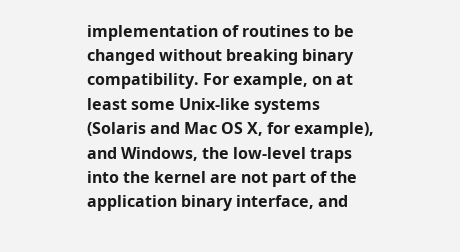implementation of routines to be changed without breaking binary compatibility. For example, on at least some Unix-like systems (Solaris and Mac OS X, for example), and Windows, the low-level traps into the kernel are not part of the application binary interface, and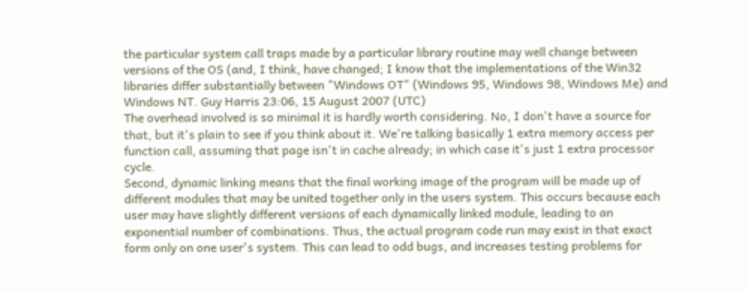the particular system call traps made by a particular library routine may well change between versions of the OS (and, I think, have changed; I know that the implementations of the Win32 libraries differ substantially between "Windows OT" (Windows 95, Windows 98, Windows Me) and Windows NT. Guy Harris 23:06, 15 August 2007 (UTC)
The overhead involved is so minimal it is hardly worth considering. No, I don't have a source for that, but it's plain to see if you think about it. We're talking basically 1 extra memory access per function call, assuming that page isn't in cache already; in which case it's just 1 extra processor cycle.
Second, dynamic linking means that the final working image of the program will be made up of different modules that may be united together only in the users system. This occurs because each user may have slightly different versions of each dynamically linked module, leading to an exponential number of combinations. Thus, the actual program code run may exist in that exact form only on one user's system. This can lead to odd bugs, and increases testing problems for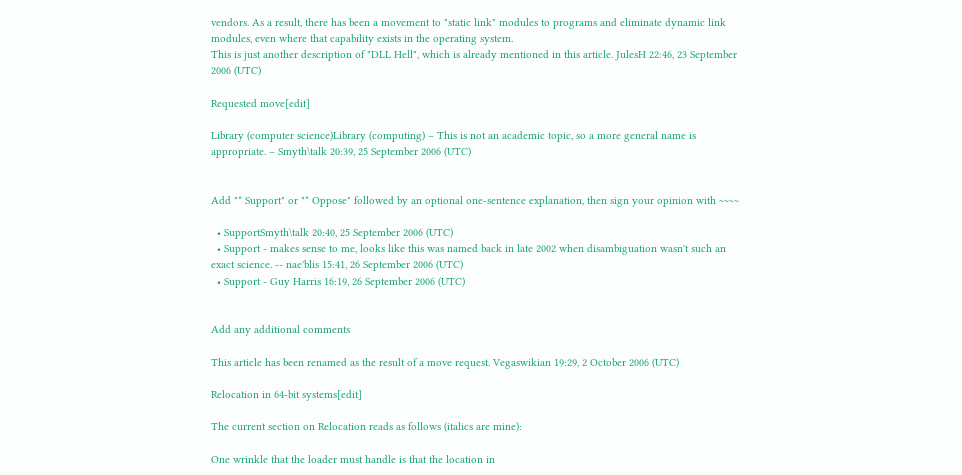vendors. As a result, there has been a movement to "static link" modules to programs and eliminate dynamic link modules, even where that capability exists in the operating system.
This is just another description of "DLL Hell", which is already mentioned in this article. JulesH 22:46, 23 September 2006 (UTC)

Requested move[edit]

Library (computer science)Library (computing) – This is not an academic topic, so a more general name is appropriate. – Smyth\talk 20:39, 25 September 2006 (UTC)


Add "* Support" or "* Oppose" followed by an optional one-sentence explanation, then sign your opinion with ~~~~

  • SupportSmyth\talk 20:40, 25 September 2006 (UTC)
  • Support - makes sense to me, looks like this was named back in late 2002 when disambiguation wasn't such an exact science. -- nae'blis 15:41, 26 September 2006 (UTC)
  • Support - Guy Harris 16:19, 26 September 2006 (UTC)


Add any additional comments

This article has been renamed as the result of a move request. Vegaswikian 19:29, 2 October 2006 (UTC)

Relocation in 64-bit systems[edit]

The current section on Relocation reads as follows (italics are mine):

One wrinkle that the loader must handle is that the location in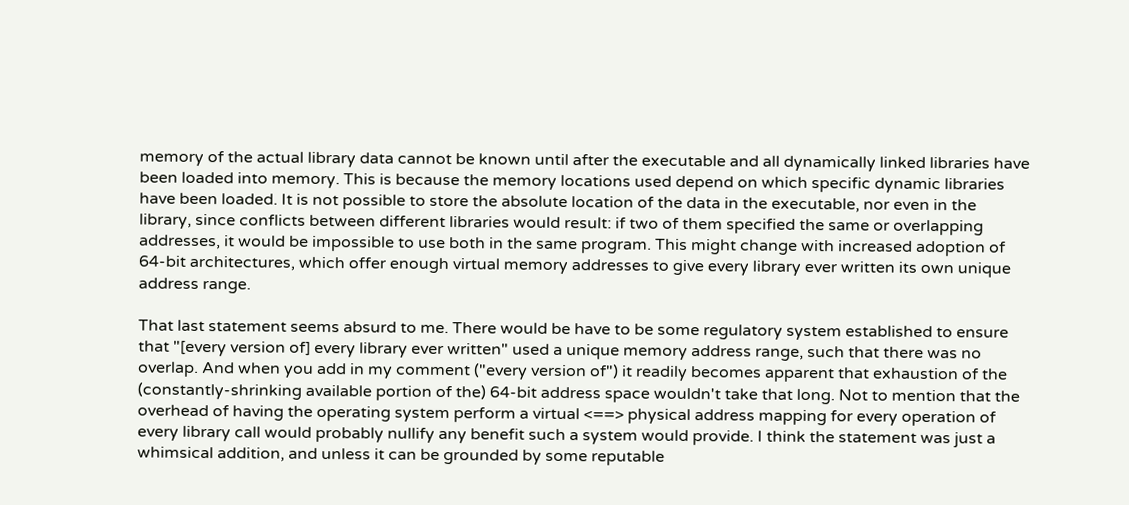memory of the actual library data cannot be known until after the executable and all dynamically linked libraries have been loaded into memory. This is because the memory locations used depend on which specific dynamic libraries have been loaded. It is not possible to store the absolute location of the data in the executable, nor even in the library, since conflicts between different libraries would result: if two of them specified the same or overlapping addresses, it would be impossible to use both in the same program. This might change with increased adoption of 64-bit architectures, which offer enough virtual memory addresses to give every library ever written its own unique address range.

That last statement seems absurd to me. There would be have to be some regulatory system established to ensure that "[every version of] every library ever written" used a unique memory address range, such that there was no overlap. And when you add in my comment ("every version of") it readily becomes apparent that exhaustion of the (constantly-shrinking available portion of the) 64-bit address space wouldn't take that long. Not to mention that the overhead of having the operating system perform a virtual <==> physical address mapping for every operation of every library call would probably nullify any benefit such a system would provide. I think the statement was just a whimsical addition, and unless it can be grounded by some reputable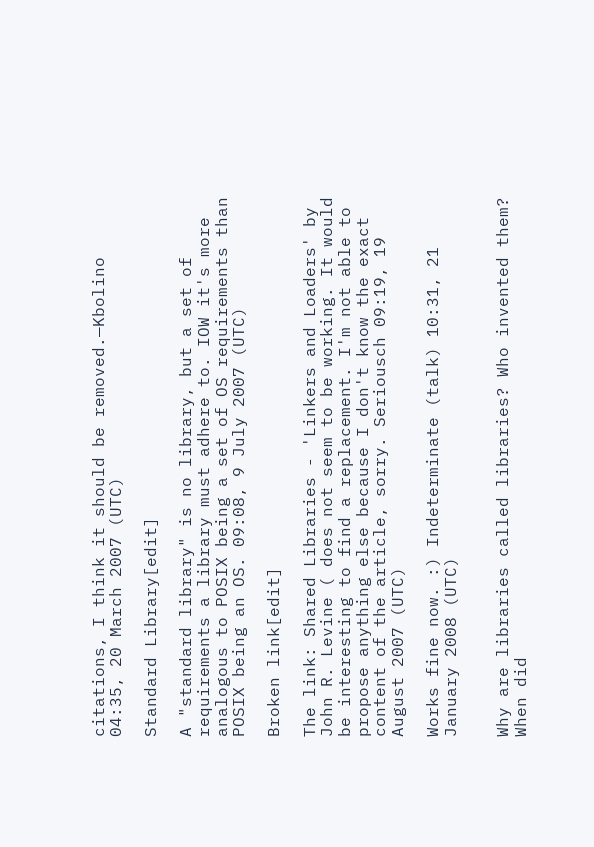citations, I think it should be removed.—Kbolino 04:35, 20 March 2007 (UTC)

Standard Library[edit]

A "standard library" is no library, but a set of requirements a library must adhere to. IOW it's more analogous to POSIX being a set of OS requirements than POSIX being an OS. 09:08, 9 July 2007 (UTC)

Broken link[edit]

The link: Shared Libraries - 'Linkers and Loaders' by John R. Levine ( does not seem to be working. It would be interesting to find a replacement. I'm not able to propose anything else because I don't know the exact content of the article, sorry. Seriousch 09:19, 19 August 2007 (UTC)

Works fine now. :) Indeterminate (talk) 10:31, 21 January 2008 (UTC)


Why are libraries called libraries? Who invented them? When did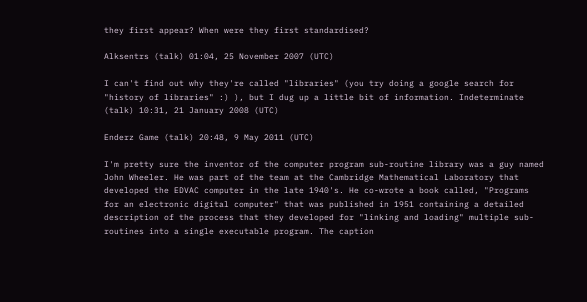they first appear? When were they first standardised?

Alksentrs (talk) 01:04, 25 November 2007 (UTC)

I can't find out why they're called "libraries" (you try doing a google search for "history of libraries" :) ), but I dug up a little bit of information. Indeterminate (talk) 10:31, 21 January 2008 (UTC)

Enderz Game (talk) 20:48, 9 May 2011 (UTC)

I'm pretty sure the inventor of the computer program sub-routine library was a guy named John Wheeler. He was part of the team at the Cambridge Mathematical Laboratory that developed the EDVAC computer in the late 1940's. He co-wrote a book called, "Programs for an electronic digital computer" that was published in 1951 containing a detailed description of the process that they developed for "linking and loading" multiple sub-routines into a single executable program. The caption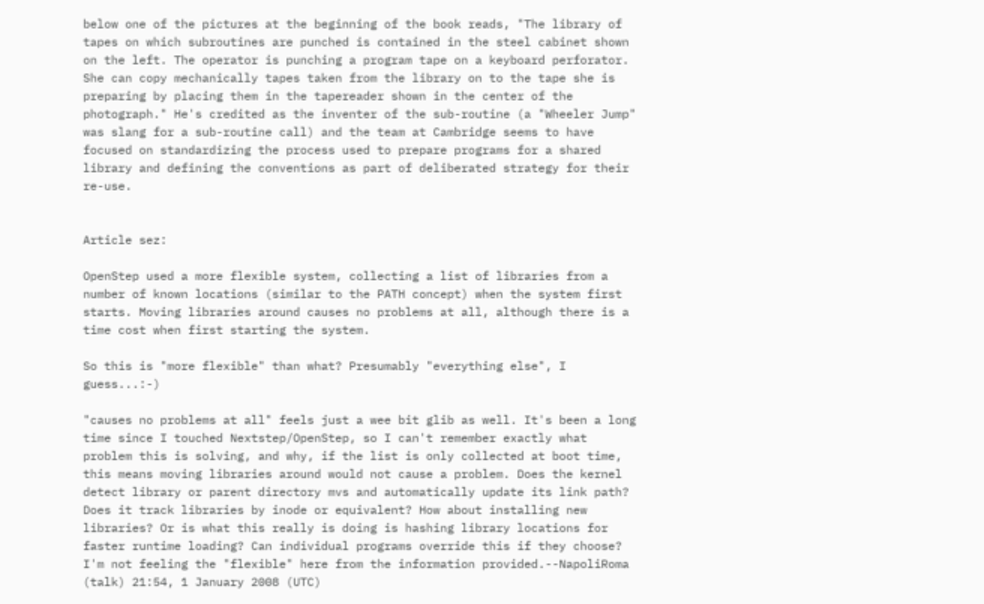below one of the pictures at the beginning of the book reads, "The library of tapes on which subroutines are punched is contained in the steel cabinet shown on the left. The operator is punching a program tape on a keyboard perforator. She can copy mechanically tapes taken from the library on to the tape she is preparing by placing them in the tapereader shown in the center of the photograph." He's credited as the inventer of the sub-routine (a "Wheeler Jump" was slang for a sub-routine call) and the team at Cambridge seems to have focused on standardizing the process used to prepare programs for a shared library and defining the conventions as part of deliberated strategy for their re-use.


Article sez:

OpenStep used a more flexible system, collecting a list of libraries from a number of known locations (similar to the PATH concept) when the system first starts. Moving libraries around causes no problems at all, although there is a time cost when first starting the system.

So this is "more flexible" than what? Presumably "everything else", I guess...:-)

"causes no problems at all" feels just a wee bit glib as well. It's been a long time since I touched Nextstep/OpenStep, so I can't remember exactly what problem this is solving, and why, if the list is only collected at boot time, this means moving libraries around would not cause a problem. Does the kernel detect library or parent directory mvs and automatically update its link path? Does it track libraries by inode or equivalent? How about installing new libraries? Or is what this really is doing is hashing library locations for faster runtime loading? Can individual programs override this if they choose? I'm not feeling the "flexible" here from the information provided.--NapoliRoma (talk) 21:54, 1 January 2008 (UTC)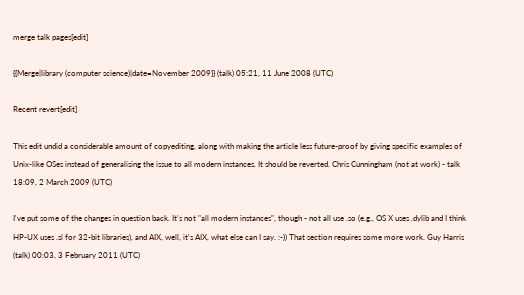merge talk pages[edit]

{{Merge|library (computer science)|date=November 2009}} (talk) 05:21, 11 June 2008 (UTC)

Recent revert[edit]

This edit undid a considerable amount of copyediting, along with making the article less future-proof by giving specific examples of Unix-like OSes instead of generalising the issue to all modern instances. It should be reverted. Chris Cunningham (not at work) - talk 18:09, 2 March 2009 (UTC)

I've put some of the changes in question back. It's not "all modern instances", though - not all use .so (e.g., OS X uses .dylib and I think HP-UX uses .sl for 32-bit libraries), and AIX, well, it's AIX, what else can I say. :-)) That section requires some more work. Guy Harris (talk) 00:03, 3 February 2011 (UTC)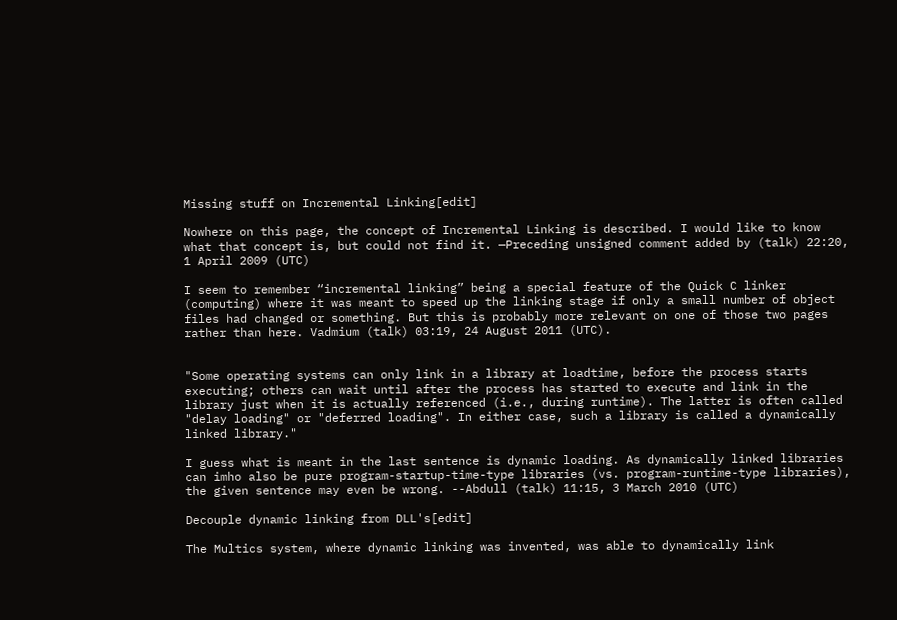Missing stuff on Incremental Linking[edit]

Nowhere on this page, the concept of Incremental Linking is described. I would like to know what that concept is, but could not find it. —Preceding unsigned comment added by (talk) 22:20, 1 April 2009 (UTC)

I seem to remember “incremental linking” being a special feature of the Quick C linker (computing) where it was meant to speed up the linking stage if only a small number of object files had changed or something. But this is probably more relevant on one of those two pages rather than here. Vadmium (talk) 03:19, 24 August 2011 (UTC).


"Some operating systems can only link in a library at loadtime, before the process starts executing; others can wait until after the process has started to execute and link in the library just when it is actually referenced (i.e., during runtime). The latter is often called "delay loading" or "deferred loading". In either case, such a library is called a dynamically linked library."

I guess what is meant in the last sentence is dynamic loading. As dynamically linked libraries can imho also be pure program-startup-time-type libraries (vs. program-runtime-type libraries), the given sentence may even be wrong. --Abdull (talk) 11:15, 3 March 2010 (UTC)

Decouple dynamic linking from DLL's[edit]

The Multics system, where dynamic linking was invented, was able to dynamically link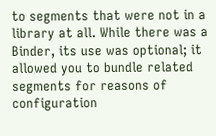to segments that were not in a library at all. While there was a Binder, its use was optional; it allowed you to bundle related segments for reasons of configuration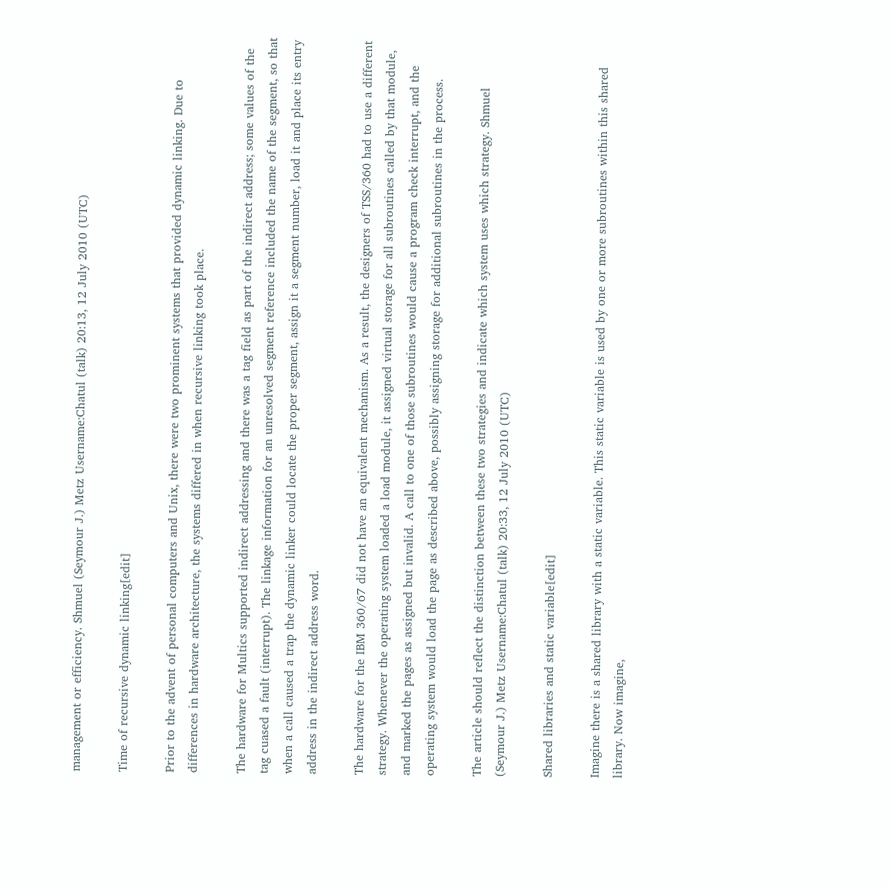management or efficiency. Shmuel (Seymour J.) Metz Username:Chatul (talk) 20:13, 12 July 2010 (UTC)

Time of recursive dynamic linking[edit]

Prior to the advent of personal computers and Unix, there were two prominent systems that provided dynamic linking. Due to differences in hardware architecture, the systems differed in when recursive linking took place.

The hardware for Multics supported indirect addressing and there was a tag field as part of the indirect address; some values of the tag cuased a fault (interrupt). The linkage information for an unresolved segment reference included the name of the segment, so that when a call caused a trap the dynamic linker could locate the proper segment, assign it a segment number, load it and place its entry address in the indirect address word.

The hardware for the IBM 360/67 did not have an equivalent mechanism. As a result, the designers of TSS/360 had to use a different strategy. Whenever the operating system loaded a load module, it assigned virtual storage for all subroutines called by that module, and marked the pages as assigned but invalid. A call to one of those subroutines would cause a program check interrupt, and the operating system would load the page as described above, possibly assigning storage for additional subroutines in the process.

The article should reflect the distinction between these two strategies and indicate which system uses which strategy. Shmuel (Seymour J.) Metz Username:Chatul (talk) 20:33, 12 July 2010 (UTC)

Shared libraries and static variable[edit]

Imagine there is a shared library with a static variable. This static variable is used by one or more subroutines within this shared library. Now imagine,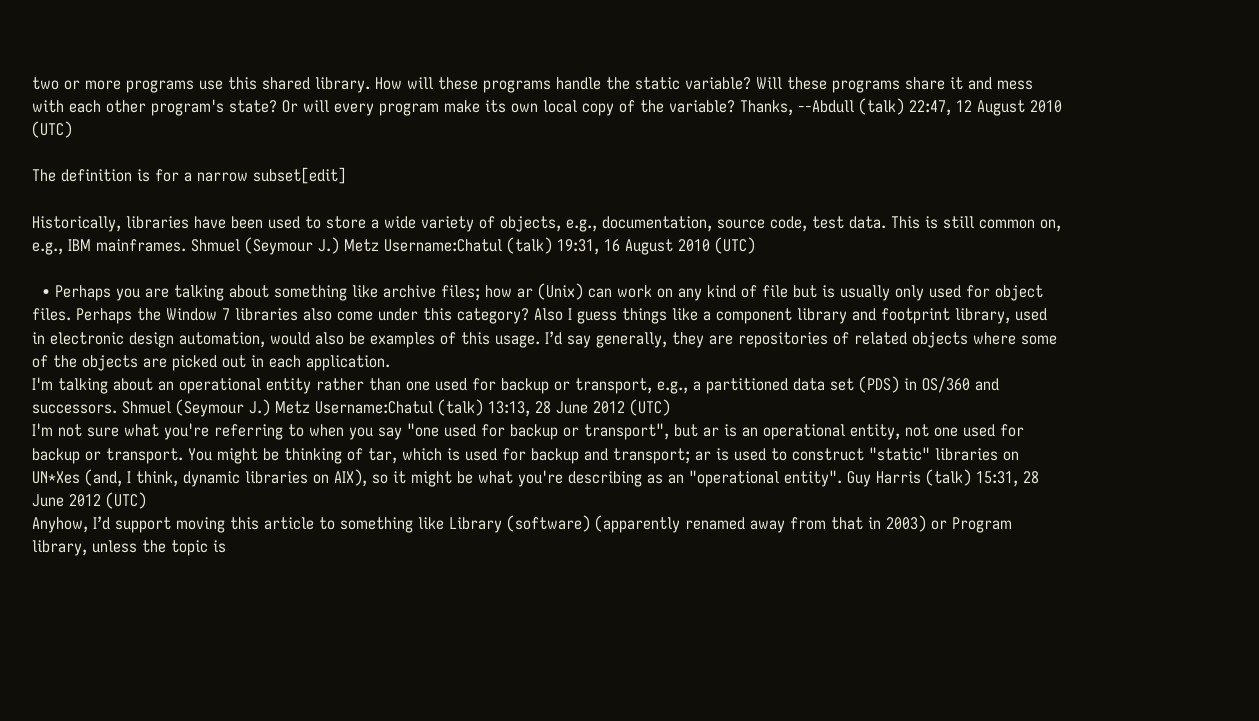two or more programs use this shared library. How will these programs handle the static variable? Will these programs share it and mess with each other program's state? Or will every program make its own local copy of the variable? Thanks, --Abdull (talk) 22:47, 12 August 2010 (UTC)

The definition is for a narrow subset[edit]

Historically, libraries have been used to store a wide variety of objects, e.g., documentation, source code, test data. This is still common on, e.g., IBM mainframes. Shmuel (Seymour J.) Metz Username:Chatul (talk) 19:31, 16 August 2010 (UTC)

  • Perhaps you are talking about something like archive files; how ar (Unix) can work on any kind of file but is usually only used for object files. Perhaps the Window 7 libraries also come under this category? Also I guess things like a component library and footprint library, used in electronic design automation, would also be examples of this usage. I’d say generally, they are repositories of related objects where some of the objects are picked out in each application.
I'm talking about an operational entity rather than one used for backup or transport, e.g., a partitioned data set (PDS) in OS/360 and successors. Shmuel (Seymour J.) Metz Username:Chatul (talk) 13:13, 28 June 2012 (UTC)
I'm not sure what you're referring to when you say "one used for backup or transport", but ar is an operational entity, not one used for backup or transport. You might be thinking of tar, which is used for backup and transport; ar is used to construct "static" libraries on UN*Xes (and, I think, dynamic libraries on AIX), so it might be what you're describing as an "operational entity". Guy Harris (talk) 15:31, 28 June 2012 (UTC)
Anyhow, I’d support moving this article to something like Library (software) (apparently renamed away from that in 2003) or Program library, unless the topic is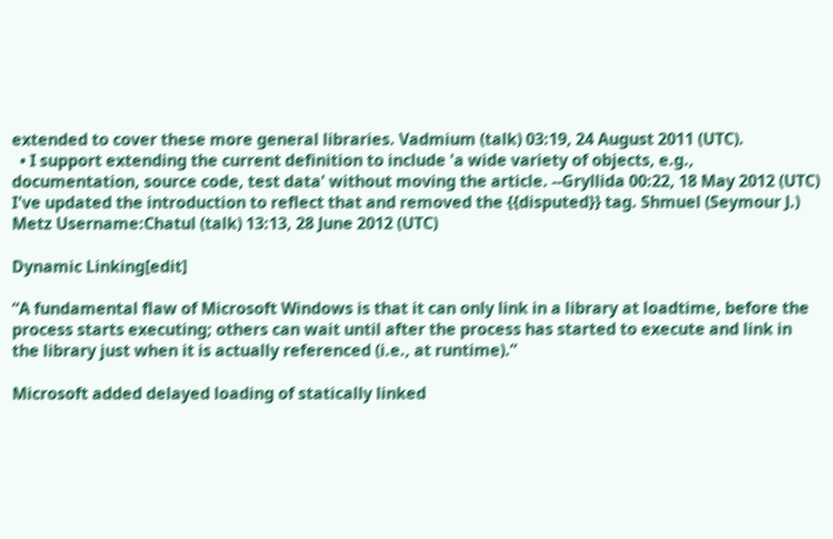extended to cover these more general libraries. Vadmium (talk) 03:19, 24 August 2011 (UTC).
  • I support extending the current definition to include 'a wide variety of objects, e.g., documentation, source code, test data' without moving the article. --Gryllida 00:22, 18 May 2012 (UTC)
I've updated the introduction to reflect that and removed the {{disputed}} tag. Shmuel (Seymour J.) Metz Username:Chatul (talk) 13:13, 28 June 2012 (UTC)

Dynamic Linking[edit]

“A fundamental flaw of Microsoft Windows is that it can only link in a library at loadtime, before the process starts executing; others can wait until after the process has started to execute and link in the library just when it is actually referenced (i.e., at runtime).”

Microsoft added delayed loading of statically linked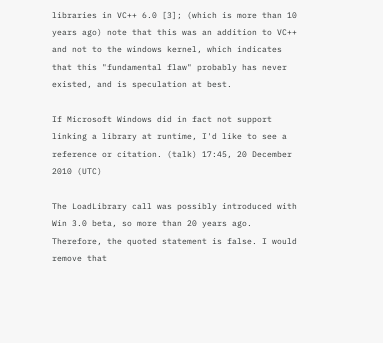libraries in VC++ 6.0 [3]; (which is more than 10 years ago) note that this was an addition to VC++ and not to the windows kernel, which indicates that this "fundamental flaw" probably has never existed, and is speculation at best.

If Microsoft Windows did in fact not support linking a library at runtime, I'd like to see a reference or citation. (talk) 17:45, 20 December 2010 (UTC)

The LoadLibrary call was possibly introduced with Win 3.0 beta, so more than 20 years ago. Therefore, the quoted statement is false. I would remove that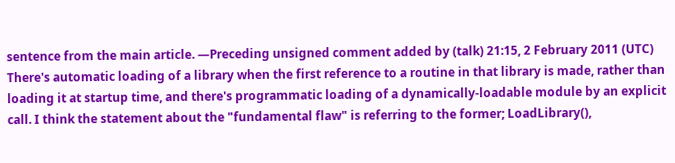sentence from the main article. —Preceding unsigned comment added by (talk) 21:15, 2 February 2011 (UTC)
There's automatic loading of a library when the first reference to a routine in that library is made, rather than loading it at startup time, and there's programmatic loading of a dynamically-loadable module by an explicit call. I think the statement about the "fundamental flaw" is referring to the former; LoadLibrary(),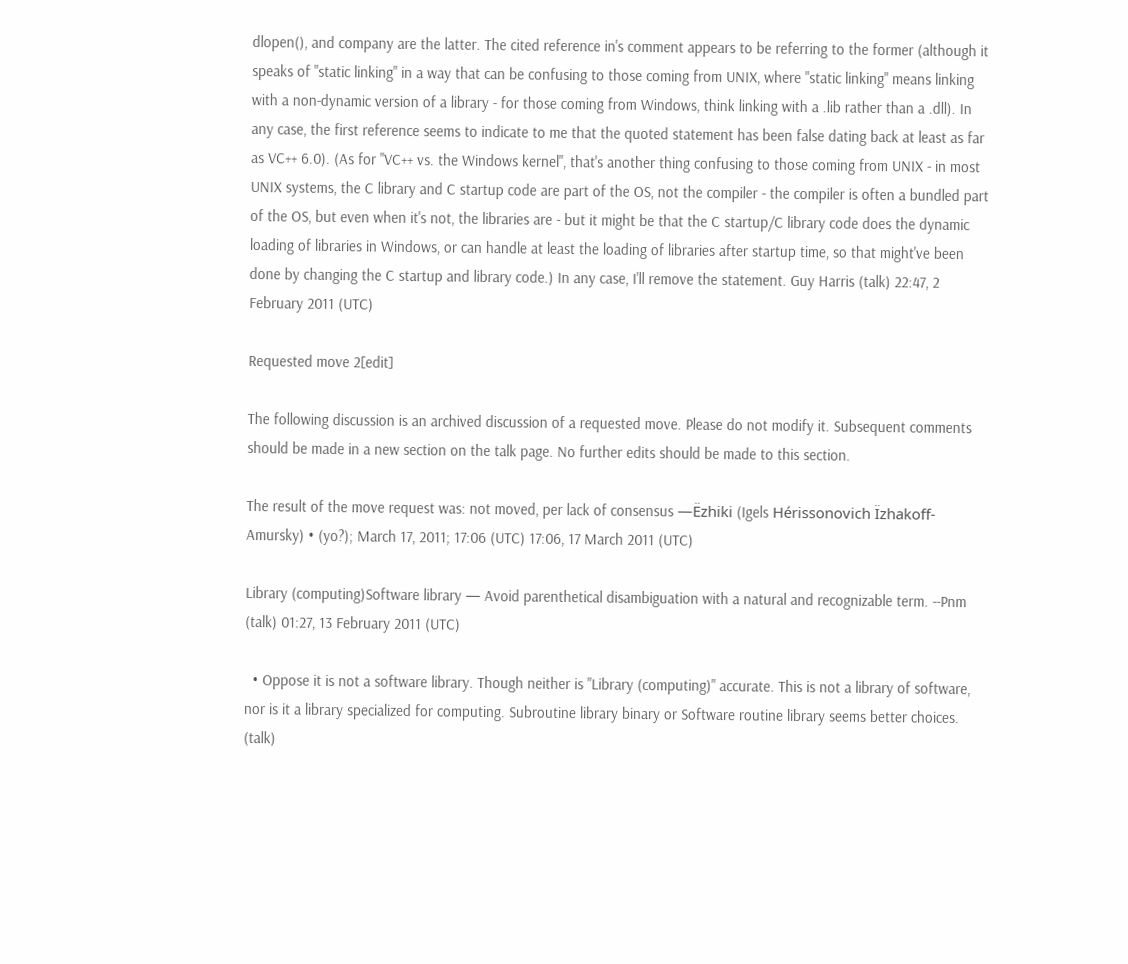dlopen(), and company are the latter. The cited reference in's comment appears to be referring to the former (although it speaks of "static linking" in a way that can be confusing to those coming from UNIX, where "static linking" means linking with a non-dynamic version of a library - for those coming from Windows, think linking with a .lib rather than a .dll). In any case, the first reference seems to indicate to me that the quoted statement has been false dating back at least as far as VC++ 6.0). (As for "VC++ vs. the Windows kernel", that's another thing confusing to those coming from UNIX - in most UNIX systems, the C library and C startup code are part of the OS, not the compiler - the compiler is often a bundled part of the OS, but even when it's not, the libraries are - but it might be that the C startup/C library code does the dynamic loading of libraries in Windows, or can handle at least the loading of libraries after startup time, so that might've been done by changing the C startup and library code.) In any case, I'll remove the statement. Guy Harris (talk) 22:47, 2 February 2011 (UTC)

Requested move 2[edit]

The following discussion is an archived discussion of a requested move. Please do not modify it. Subsequent comments should be made in a new section on the talk page. No further edits should be made to this section.

The result of the move request was: not moved, per lack of consensus —Ëzhiki (Igels Hérissonovich Ïzhakoff-Amursky) • (yo?); March 17, 2011; 17:06 (UTC) 17:06, 17 March 2011 (UTC)

Library (computing)Software library — Avoid parenthetical disambiguation with a natural and recognizable term. --Pnm (talk) 01:27, 13 February 2011 (UTC)

  • Oppose it is not a software library. Though neither is "Library (computing)" accurate. This is not a library of software, nor is it a library specialized for computing. Subroutine library binary or Software routine library seems better choices. (talk)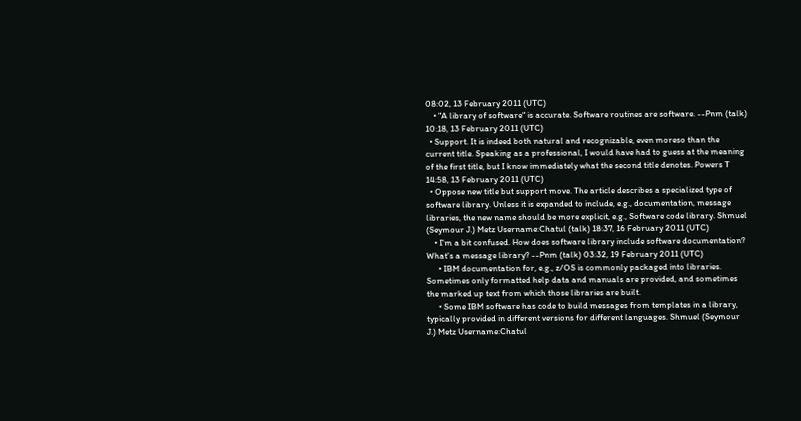08:02, 13 February 2011 (UTC)
    • "A library of software" is accurate. Software routines are software. --Pnm (talk) 10:18, 13 February 2011 (UTC)
  • Support. It is indeed both natural and recognizable, even moreso than the current title. Speaking as a professional, I would have had to guess at the meaning of the first title, but I know immediately what the second title denotes. Powers T 14:58, 13 February 2011 (UTC)
  • Oppose new title but support move. The article describes a specialized type of software library. Unless it is expanded to include, e.g., documentation, message libraries, the new name should be more explicit, e.g., Software code library. Shmuel (Seymour J.) Metz Username:Chatul (talk) 18:37, 16 February 2011 (UTC)
    • I'm a bit confused. How does software library include software documentation? What's a message library? --Pnm (talk) 03:32, 19 February 2011 (UTC)
      • IBM documentation for, e.g., z/OS is commonly packaged into libraries. Sometimes only formatted help data and manuals are provided, and sometimes the marked up text from which those libraries are built.
      • Some IBM software has code to build messages from templates in a library, typically provided in different versions for different languages. Shmuel (Seymour J.) Metz Username:Chatul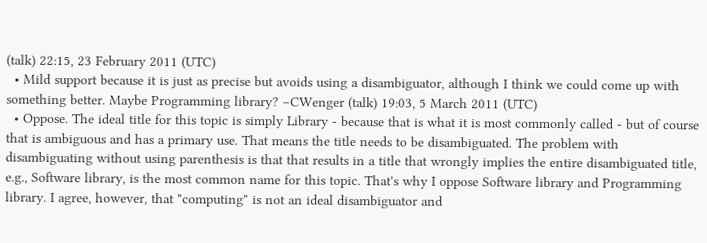(talk) 22:15, 23 February 2011 (UTC)
  • Mild support because it is just as precise but avoids using a disambiguator, although I think we could come up with something better. Maybe Programming library? –CWenger (talk) 19:03, 5 March 2011 (UTC)
  • Oppose. The ideal title for this topic is simply Library - because that is what it is most commonly called - but of course that is ambiguous and has a primary use. That means the title needs to be disambiguated. The problem with disambiguating without using parenthesis is that that results in a title that wrongly implies the entire disambiguated title, e.g., Software library, is the most common name for this topic. That's why I oppose Software library and Programming library. I agree, however, that "computing" is not an ideal disambiguator and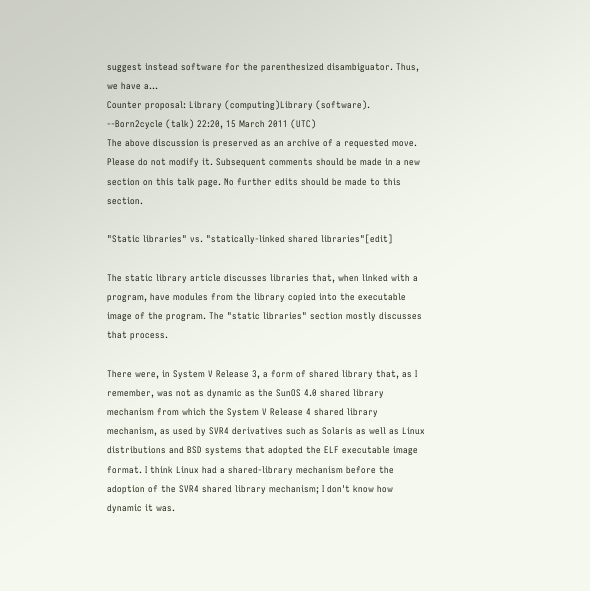suggest instead software for the parenthesized disambiguator. Thus, we have a...
Counter proposal: Library (computing)Library (software).
--Born2cycle (talk) 22:20, 15 March 2011 (UTC)
The above discussion is preserved as an archive of a requested move. Please do not modify it. Subsequent comments should be made in a new section on this talk page. No further edits should be made to this section.

"Static libraries" vs. "statically-linked shared libraries"[edit]

The static library article discusses libraries that, when linked with a program, have modules from the library copied into the executable image of the program. The "static libraries" section mostly discusses that process.

There were, in System V Release 3, a form of shared library that, as I remember, was not as dynamic as the SunOS 4.0 shared library mechanism from which the System V Release 4 shared library mechanism, as used by SVR4 derivatives such as Solaris as well as Linux distributions and BSD systems that adopted the ELF executable image format. I think Linux had a shared-library mechanism before the adoption of the SVR4 shared library mechanism; I don't know how dynamic it was.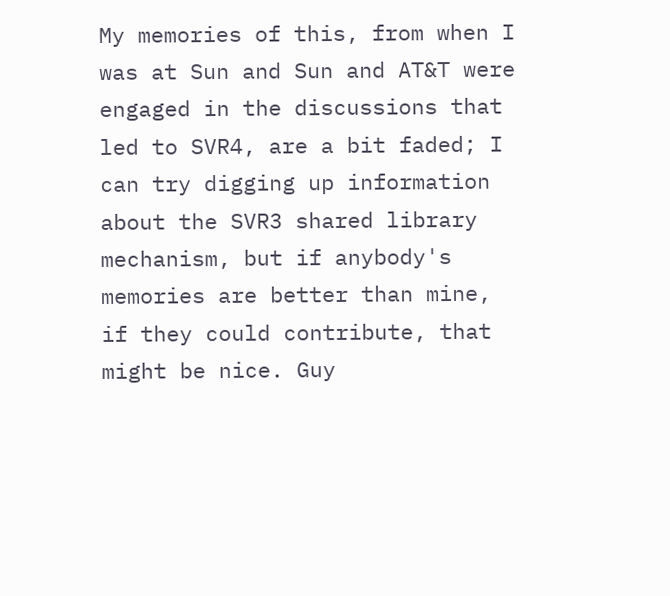My memories of this, from when I was at Sun and Sun and AT&T were engaged in the discussions that led to SVR4, are a bit faded; I can try digging up information about the SVR3 shared library mechanism, but if anybody's memories are better than mine, if they could contribute, that might be nice. Guy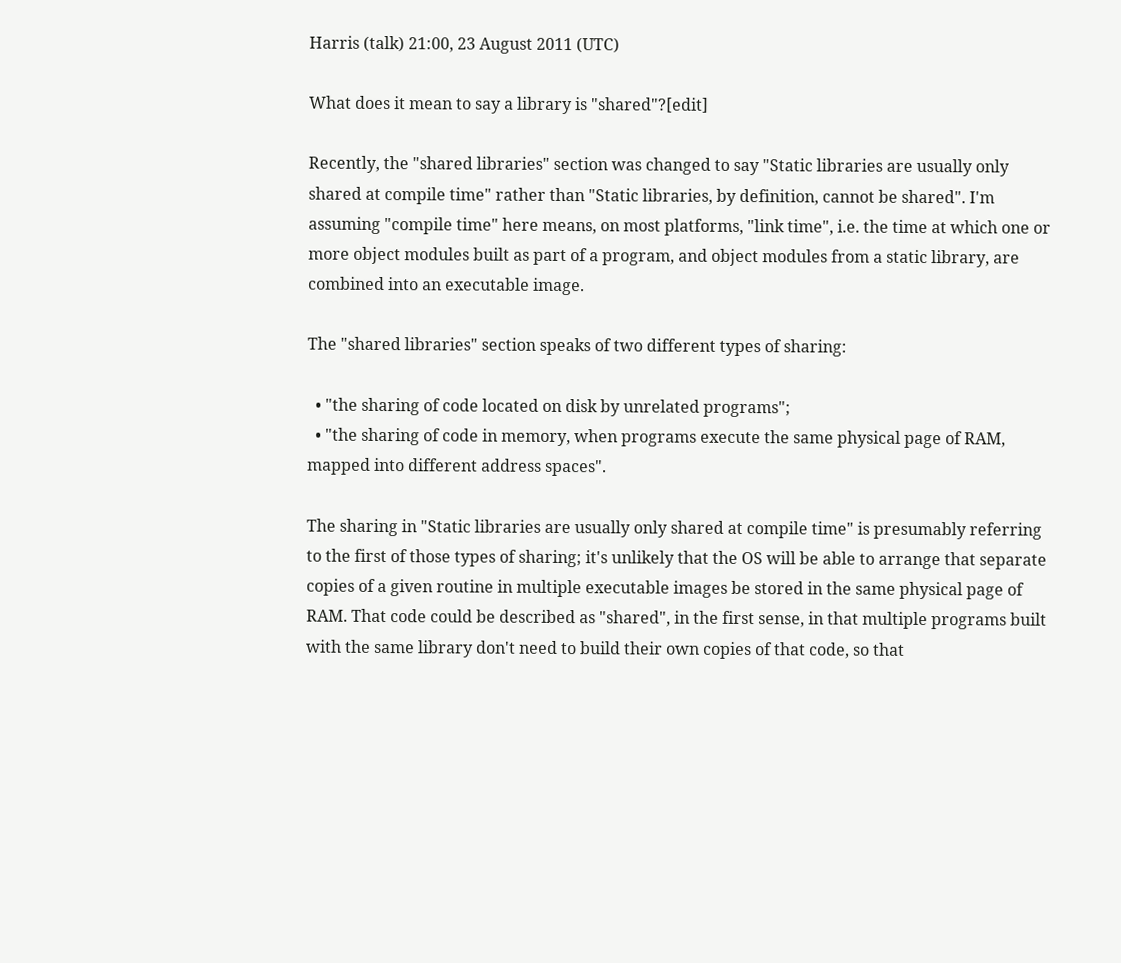Harris (talk) 21:00, 23 August 2011 (UTC)

What does it mean to say a library is "shared"?[edit]

Recently, the "shared libraries" section was changed to say "Static libraries are usually only shared at compile time" rather than "Static libraries, by definition, cannot be shared". I'm assuming "compile time" here means, on most platforms, "link time", i.e. the time at which one or more object modules built as part of a program, and object modules from a static library, are combined into an executable image.

The "shared libraries" section speaks of two different types of sharing:

  • "the sharing of code located on disk by unrelated programs";
  • "the sharing of code in memory, when programs execute the same physical page of RAM, mapped into different address spaces".

The sharing in "Static libraries are usually only shared at compile time" is presumably referring to the first of those types of sharing; it's unlikely that the OS will be able to arrange that separate copies of a given routine in multiple executable images be stored in the same physical page of RAM. That code could be described as "shared", in the first sense, in that multiple programs built with the same library don't need to build their own copies of that code, so that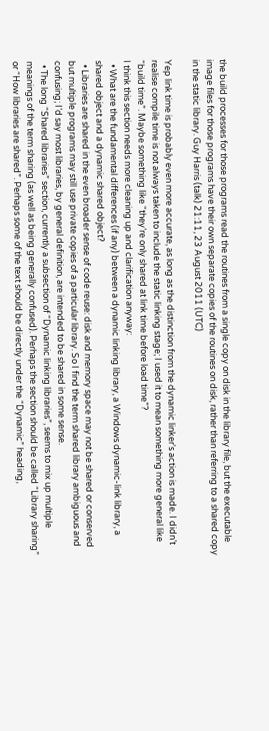the build processes for those programs read the routines from a single copy on disk in the library file, but the executable image files for those programs have their own separate copies of the routines on disk, rather than referring to a shared copy in the static library. Guy Harris (talk) 21:11, 23 August 2011 (UTC)

Yep link time is probably even more accurate, as long as the distinction from the dynamic linker's action is made. I didn’t realise compile time is not always taken to include the static linking stage; I used it to mean something more general like “build time”. Maybe something like “they’re only shared at link time before load time”?
I think this section needs more cleaning up and clarification anyway:
  • What are the fundamental differences (if any) between a dynamic linking library, a Windows dynamic-link library, a shared object and a dynamic shared object?
  • Libraries are shared in the even broader sense of code reuse: disk and memory space may not be shared or conserved but multiple programs may still use private copies of a particular library. So I find the term shared library ambiguous and confusing; I’d say most libraries, by general definition, are intended to be shared in some sense.
  • The long “Shared libraries” section, currently a subsection of “Dynamic linking libraries”, seems to mix up multiple meanings of the term sharing (as well as being generally confused). Perhaps the section should be called “Library sharing” or “How libraries are shared”. Perhaps some of the text should be directly under the “Dynamic” heading,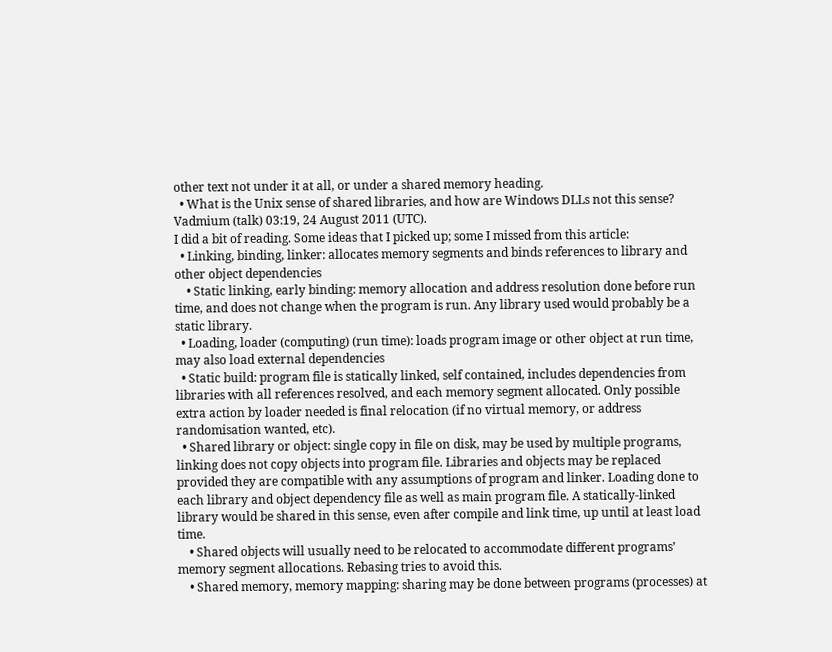other text not under it at all, or under a shared memory heading.
  • What is the Unix sense of shared libraries, and how are Windows DLLs not this sense?
Vadmium (talk) 03:19, 24 August 2011 (UTC).
I did a bit of reading. Some ideas that I picked up; some I missed from this article:
  • Linking, binding, linker: allocates memory segments and binds references to library and other object dependencies
    • Static linking, early binding: memory allocation and address resolution done before run time, and does not change when the program is run. Any library used would probably be a static library.
  • Loading, loader (computing) (run time): loads program image or other object at run time, may also load external dependencies
  • Static build: program file is statically linked, self contained, includes dependencies from libraries with all references resolved, and each memory segment allocated. Only possible extra action by loader needed is final relocation (if no virtual memory, or address randomisation wanted, etc).
  • Shared library or object: single copy in file on disk, may be used by multiple programs, linking does not copy objects into program file. Libraries and objects may be replaced provided they are compatible with any assumptions of program and linker. Loading done to each library and object dependency file as well as main program file. A statically-linked library would be shared in this sense, even after compile and link time, up until at least load time.
    • Shared objects will usually need to be relocated to accommodate different programs’ memory segment allocations. Rebasing tries to avoid this.
    • Shared memory, memory mapping: sharing may be done between programs (processes) at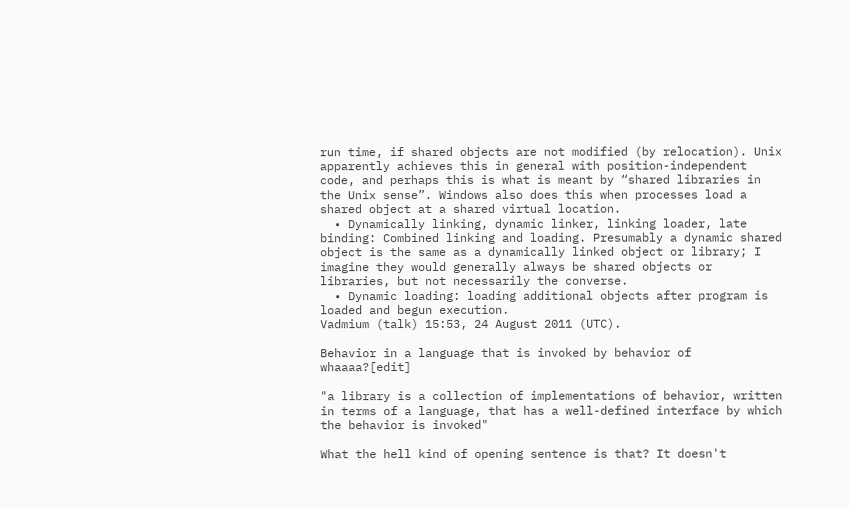run time, if shared objects are not modified (by relocation). Unix apparently achieves this in general with position-independent code, and perhaps this is what is meant by “shared libraries in the Unix sense”. Windows also does this when processes load a shared object at a shared virtual location.
  • Dynamically linking, dynamic linker, linking loader, late binding: Combined linking and loading. Presumably a dynamic shared object is the same as a dynamically linked object or library; I imagine they would generally always be shared objects or libraries, but not necessarily the converse.
  • Dynamic loading: loading additional objects after program is loaded and begun execution.
Vadmium (talk) 15:53, 24 August 2011 (UTC).

Behavior in a language that is invoked by behavior of whaaaa?[edit]

"a library is a collection of implementations of behavior, written in terms of a language, that has a well-defined interface by which the behavior is invoked"

What the hell kind of opening sentence is that? It doesn't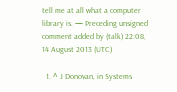tell me at all what a computer library is. — Preceding unsigned comment added by (talk) 22:08, 14 August 2013 (UTC)

  1. ^ J Donovan, in Systems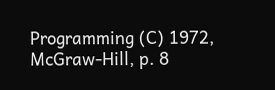Programming (C) 1972, McGraw-Hill, p. 8